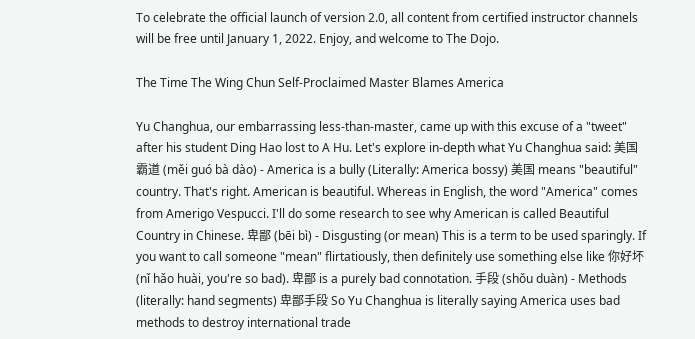To celebrate the official launch of version 2.0, all content from certified instructor channels will be free until January 1, 2022. Enjoy, and welcome to The Dojo.

The Time The Wing Chun Self-Proclaimed Master Blames America

Yu Changhua, our embarrassing less-than-master, came up with this excuse of a "tweet" after his student Ding Hao lost to A Hu. Let's explore in-depth what Yu Changhua said: 美国霸道 (měi guó bà dào) - America is a bully (Literally: America bossy) 美国 means "beautiful" country. That's right. American is beautiful. Whereas in English, the word "America" comes from Amerigo Vespucci. I'll do some research to see why American is called Beautiful Country in Chinese. 卑鄙 (bēi bì) - Disgusting (or mean) This is a term to be used sparingly. If you want to call someone "mean" flirtatiously, then definitely use something else like 你好坏 (nǐ hǎo huài, you're so bad). 卑鄙 is a purely bad connotation. 手段 (shǒu duàn) - Methods (literally: hand segments) 卑鄙手段 So Yu Changhua is literally saying America uses bad methods to destroy international trade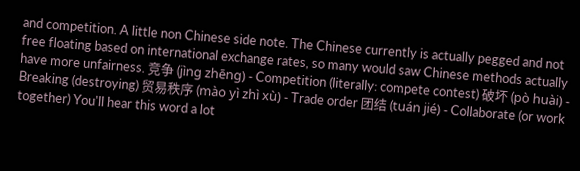and competition. A little non Chinese side note. The Chinese currently is actually pegged and not free floating based on international exchange rates, so many would saw Chinese methods actually have more unfairness. 竞争 (jìng zhēng) - Competition (literally: compete contest) 破坏 (pò huài) - Breaking (destroying) 贸易秩序 (mào yì zhì xù) - Trade order 团结 (tuán jié) - Collaborate (or work together) You'll hear this word a lot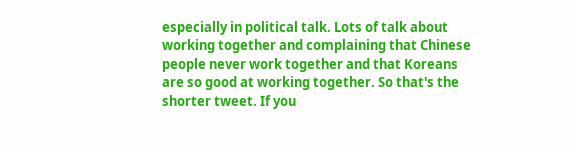especially in political talk. Lots of talk about working together and complaining that Chinese people never work together and that Koreans are so good at working together. So that's the shorter tweet. If you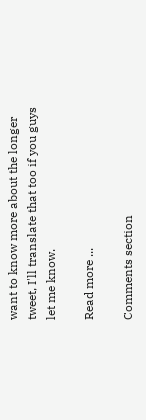want to know more about the longer tweet, I'll translate that too if you guys let me know.

Read more ...

Comments section